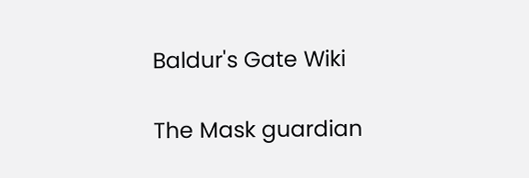Baldur's Gate Wiki

The Mask guardian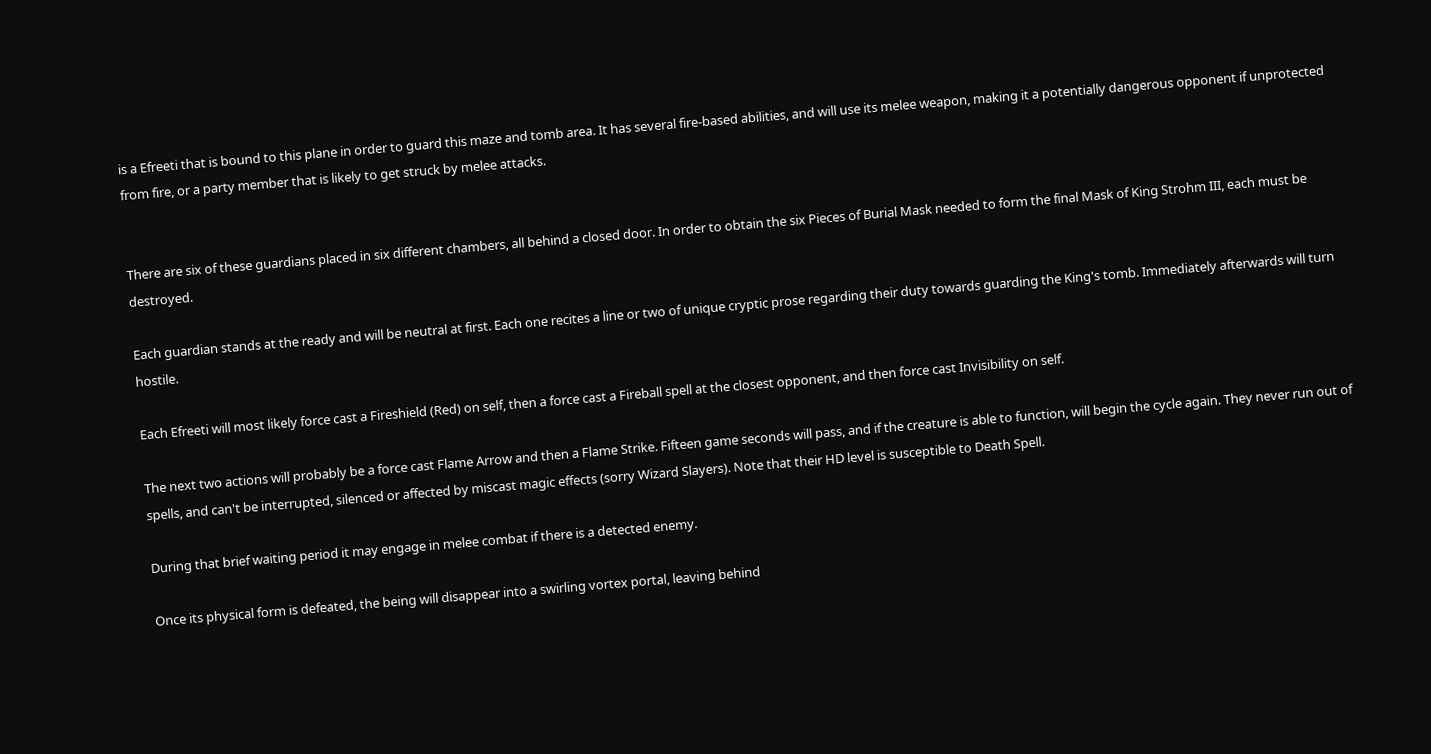is a Efreeti that is bound to this plane in order to guard this maze and tomb area. It has several fire-based abilities, and will use its melee weapon, making it a potentially dangerous opponent if unprotected from fire, or a party member that is likely to get struck by melee attacks.


There are six of these guardians placed in six different chambers, all behind a closed door. In order to obtain the six Pieces of Burial Mask needed to form the final Mask of King Strohm III, each must be destroyed.

Each guardian stands at the ready and will be neutral at first. Each one recites a line or two of unique cryptic prose regarding their duty towards guarding the King's tomb. Immediately afterwards will turn hostile.

Each Efreeti will most likely force cast a Fireshield (Red) on self, then a force cast a Fireball spell at the closest opponent, and then force cast Invisibility on self.

The next two actions will probably be a force cast Flame Arrow and then a Flame Strike. Fifteen game seconds will pass, and if the creature is able to function, will begin the cycle again. They never run out of spells, and can't be interrupted, silenced or affected by miscast magic effects (sorry Wizard Slayers). Note that their HD level is susceptible to Death Spell.

During that brief waiting period it may engage in melee combat if there is a detected enemy.

Once its physical form is defeated, the being will disappear into a swirling vortex portal, leaving behind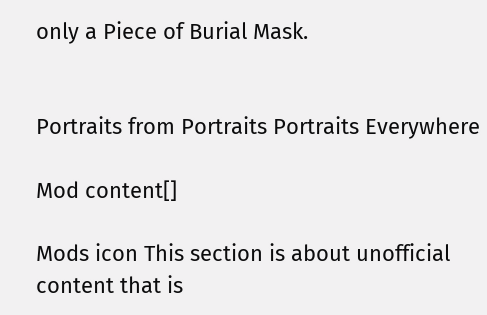only a Piece of Burial Mask.


Portraits from Portraits Portraits Everywhere

Mod content[]

Mods icon This section is about unofficial content that is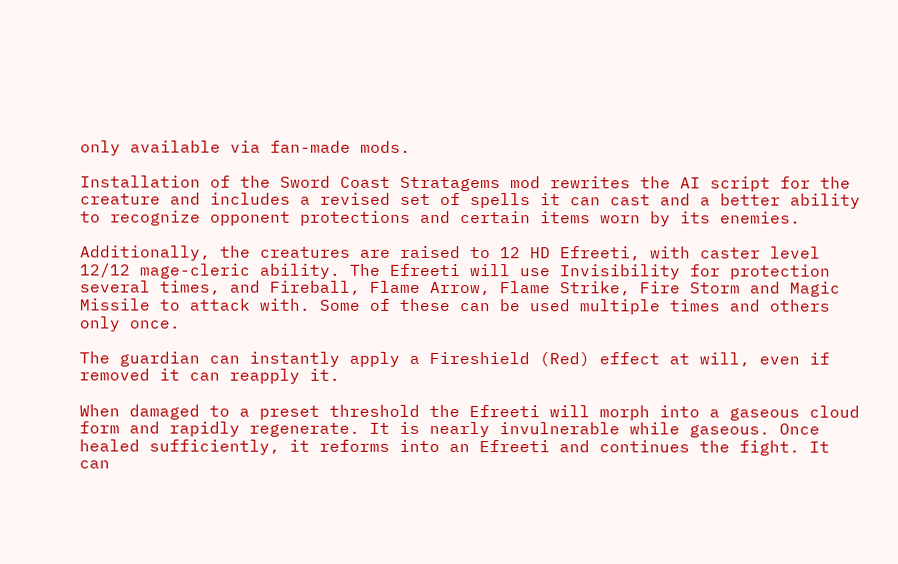only available via fan-made mods.

Installation of the Sword Coast Stratagems mod rewrites the AI script for the creature and includes a revised set of spells it can cast and a better ability to recognize opponent protections and certain items worn by its enemies.

Additionally, the creatures are raised to 12 HD Efreeti, with caster level 12/12 mage-cleric ability. The Efreeti will use Invisibility for protection several times, and Fireball, Flame Arrow, Flame Strike, Fire Storm and Magic Missile to attack with. Some of these can be used multiple times and others only once.

The guardian can instantly apply a Fireshield (Red) effect at will, even if removed it can reapply it.

When damaged to a preset threshold the Efreeti will morph into a gaseous cloud form and rapidly regenerate. It is nearly invulnerable while gaseous. Once healed sufficiently, it reforms into an Efreeti and continues the fight. It can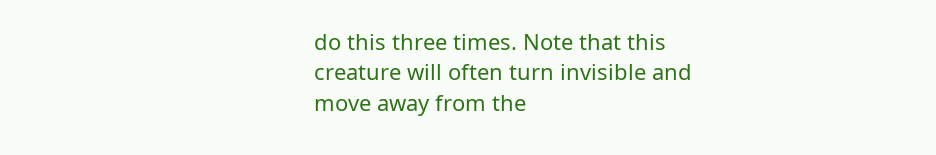do this three times. Note that this creature will often turn invisible and move away from the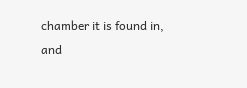chamber it is found in, and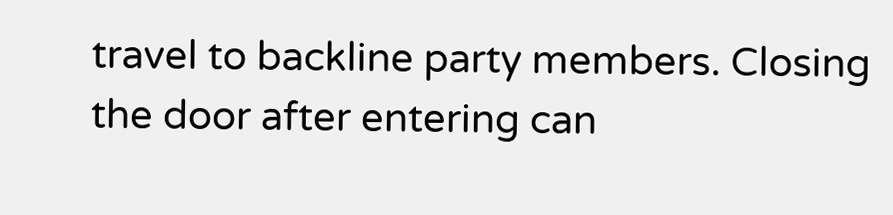travel to backline party members. Closing the door after entering can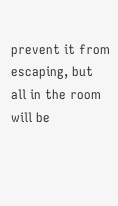prevent it from escaping, but all in the room will be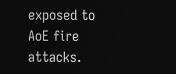exposed to AoE fire attacks.